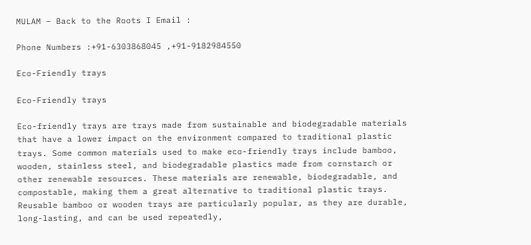MULAM – Back to the Roots I Email :

Phone Numbers :+91-6303868045 ,+91-9182984550

Eco-Friendly trays

Eco-Friendly trays

Eco-friendly trays are trays made from sustainable and biodegradable materials that have a lower impact on the environment compared to traditional plastic trays. Some common materials used to make eco-friendly trays include bamboo, wooden, stainless steel, and biodegradable plastics made from cornstarch or other renewable resources. These materials are renewable, biodegradable, and compostable, making them a great alternative to traditional plastic trays. Reusable bamboo or wooden trays are particularly popular, as they are durable, long-lasting, and can be used repeatedly,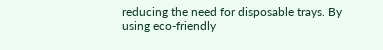reducing the need for disposable trays. By using eco-friendly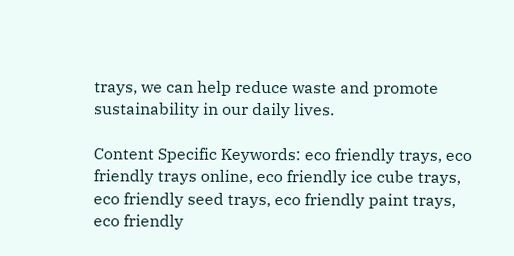trays, we can help reduce waste and promote sustainability in our daily lives.

Content Specific Keywords: eco friendly trays, eco friendly trays online, eco friendly ice cube trays, eco friendly seed trays, eco friendly paint trays, eco friendly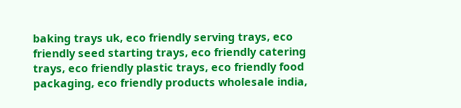baking trays uk, eco friendly serving trays, eco friendly seed starting trays, eco friendly catering trays, eco friendly plastic trays, eco friendly food packaging, eco friendly products wholesale india,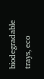biodegradable trays, eco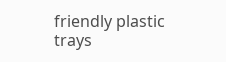friendly plastic trays